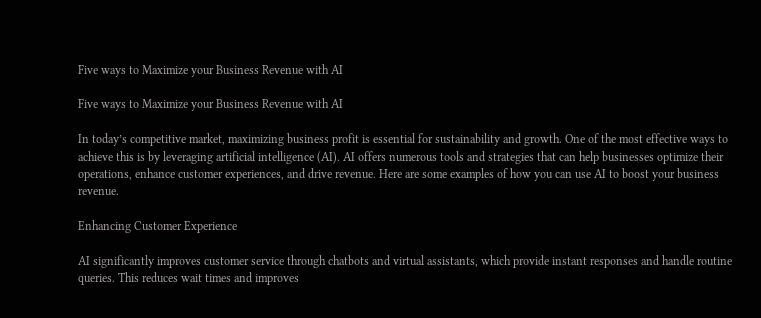Five ways to Maximize your Business Revenue with AI

Five ways to Maximize your Business Revenue with AI

In today’s competitive market, maximizing business profit is essential for sustainability and growth. One of the most effective ways to achieve this is by leveraging artificial intelligence (AI). AI offers numerous tools and strategies that can help businesses optimize their operations, enhance customer experiences, and drive revenue. Here are some examples of how you can use AI to boost your business revenue.

Enhancing Customer Experience

AI significantly improves customer service through chatbots and virtual assistants, which provide instant responses and handle routine queries. This reduces wait times and improves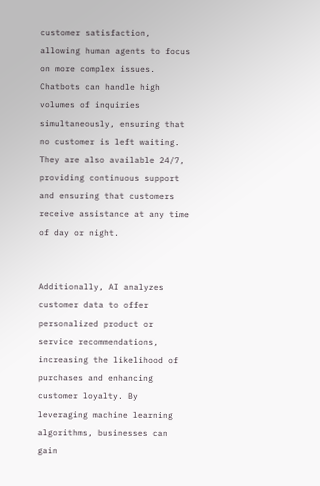customer satisfaction, allowing human agents to focus on more complex issues. Chatbots can handle high volumes of inquiries simultaneously, ensuring that no customer is left waiting. They are also available 24/7, providing continuous support and ensuring that customers receive assistance at any time of day or night.


Additionally, AI analyzes customer data to offer personalized product or service recommendations, increasing the likelihood of purchases and enhancing customer loyalty. By leveraging machine learning algorithms, businesses can gain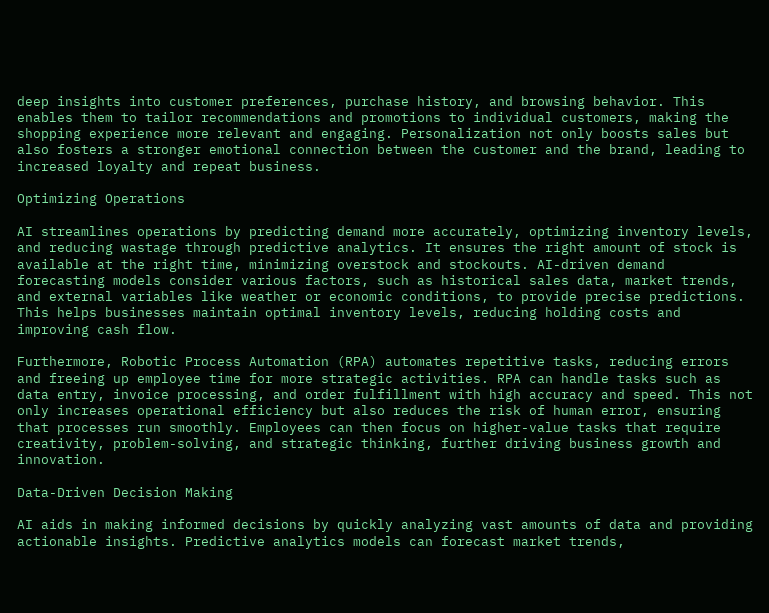deep insights into customer preferences, purchase history, and browsing behavior. This enables them to tailor recommendations and promotions to individual customers, making the shopping experience more relevant and engaging. Personalization not only boosts sales but also fosters a stronger emotional connection between the customer and the brand, leading to increased loyalty and repeat business.

Optimizing Operations

AI streamlines operations by predicting demand more accurately, optimizing inventory levels, and reducing wastage through predictive analytics. It ensures the right amount of stock is available at the right time, minimizing overstock and stockouts. AI-driven demand forecasting models consider various factors, such as historical sales data, market trends, and external variables like weather or economic conditions, to provide precise predictions. This helps businesses maintain optimal inventory levels, reducing holding costs and improving cash flow.

Furthermore, Robotic Process Automation (RPA) automates repetitive tasks, reducing errors and freeing up employee time for more strategic activities. RPA can handle tasks such as data entry, invoice processing, and order fulfillment with high accuracy and speed. This not only increases operational efficiency but also reduces the risk of human error, ensuring that processes run smoothly. Employees can then focus on higher-value tasks that require creativity, problem-solving, and strategic thinking, further driving business growth and innovation.

Data-Driven Decision Making

AI aids in making informed decisions by quickly analyzing vast amounts of data and providing actionable insights. Predictive analytics models can forecast market trends,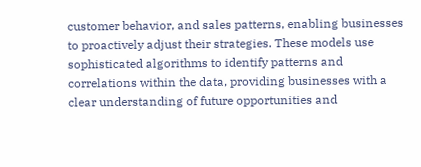customer behavior, and sales patterns, enabling businesses to proactively adjust their strategies. These models use sophisticated algorithms to identify patterns and correlations within the data, providing businesses with a clear understanding of future opportunities and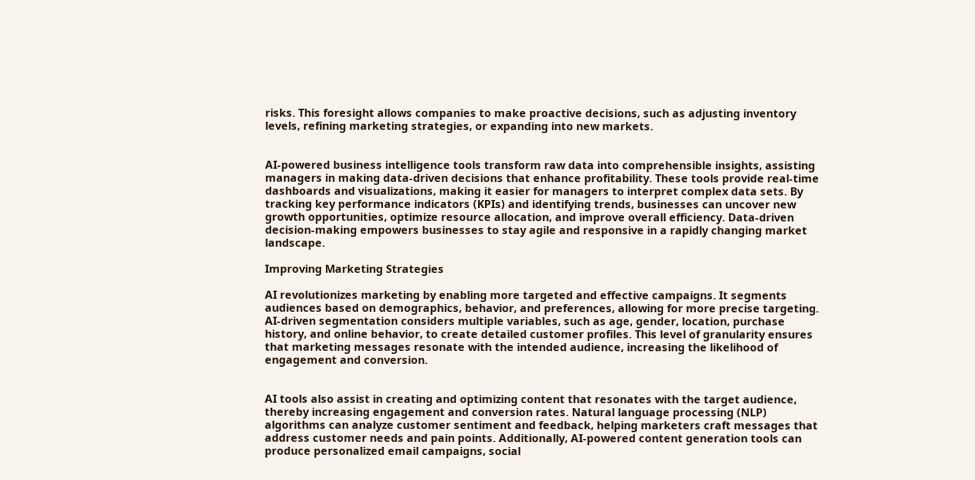risks. This foresight allows companies to make proactive decisions, such as adjusting inventory levels, refining marketing strategies, or expanding into new markets.


AI-powered business intelligence tools transform raw data into comprehensible insights, assisting managers in making data-driven decisions that enhance profitability. These tools provide real-time dashboards and visualizations, making it easier for managers to interpret complex data sets. By tracking key performance indicators (KPIs) and identifying trends, businesses can uncover new growth opportunities, optimize resource allocation, and improve overall efficiency. Data-driven decision-making empowers businesses to stay agile and responsive in a rapidly changing market landscape.

Improving Marketing Strategies

AI revolutionizes marketing by enabling more targeted and effective campaigns. It segments audiences based on demographics, behavior, and preferences, allowing for more precise targeting. AI-driven segmentation considers multiple variables, such as age, gender, location, purchase history, and online behavior, to create detailed customer profiles. This level of granularity ensures that marketing messages resonate with the intended audience, increasing the likelihood of engagement and conversion.


AI tools also assist in creating and optimizing content that resonates with the target audience, thereby increasing engagement and conversion rates. Natural language processing (NLP) algorithms can analyze customer sentiment and feedback, helping marketers craft messages that address customer needs and pain points. Additionally, AI-powered content generation tools can produce personalized email campaigns, social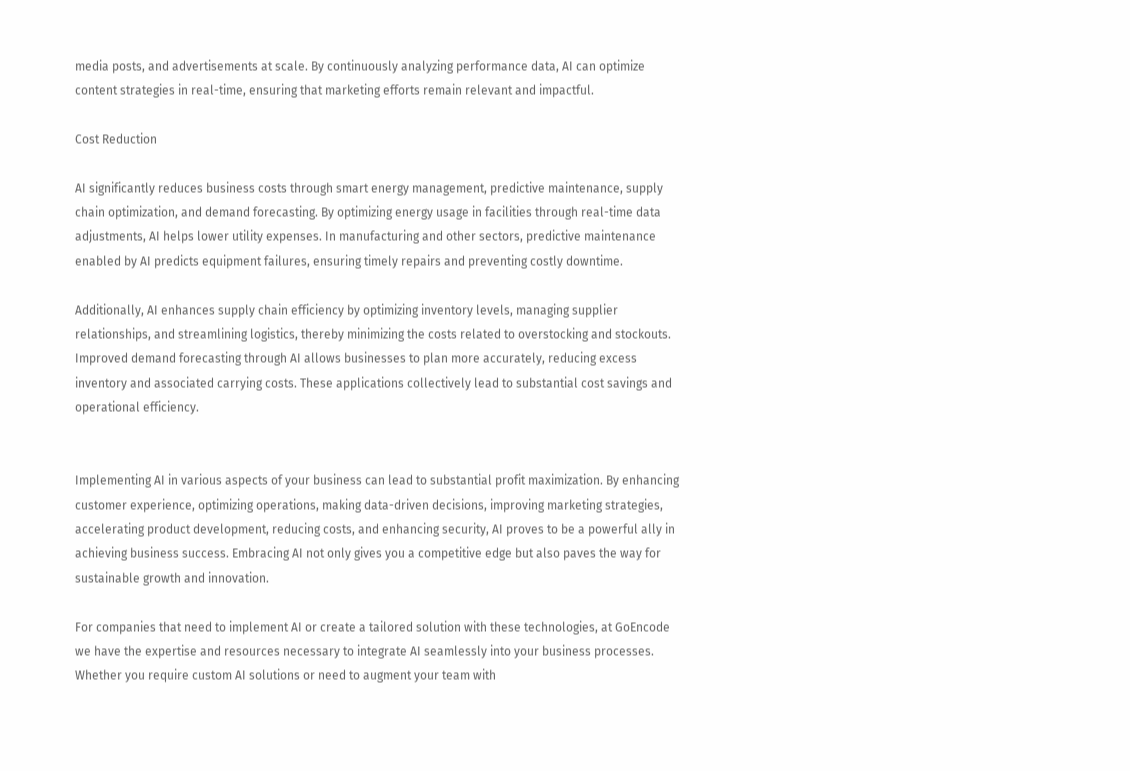media posts, and advertisements at scale. By continuously analyzing performance data, AI can optimize content strategies in real-time, ensuring that marketing efforts remain relevant and impactful.

Cost Reduction

AI significantly reduces business costs through smart energy management, predictive maintenance, supply chain optimization, and demand forecasting. By optimizing energy usage in facilities through real-time data adjustments, AI helps lower utility expenses. In manufacturing and other sectors, predictive maintenance enabled by AI predicts equipment failures, ensuring timely repairs and preventing costly downtime.

Additionally, AI enhances supply chain efficiency by optimizing inventory levels, managing supplier relationships, and streamlining logistics, thereby minimizing the costs related to overstocking and stockouts. Improved demand forecasting through AI allows businesses to plan more accurately, reducing excess inventory and associated carrying costs. These applications collectively lead to substantial cost savings and operational efficiency.


Implementing AI in various aspects of your business can lead to substantial profit maximization. By enhancing customer experience, optimizing operations, making data-driven decisions, improving marketing strategies, accelerating product development, reducing costs, and enhancing security, AI proves to be a powerful ally in achieving business success. Embracing AI not only gives you a competitive edge but also paves the way for sustainable growth and innovation.

For companies that need to implement AI or create a tailored solution with these technologies, at GoEncode we have the expertise and resources necessary to integrate AI seamlessly into your business processes. Whether you require custom AI solutions or need to augment your team with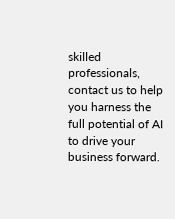skilled professionals, contact us to help you harness the full potential of AI to drive your business forward.